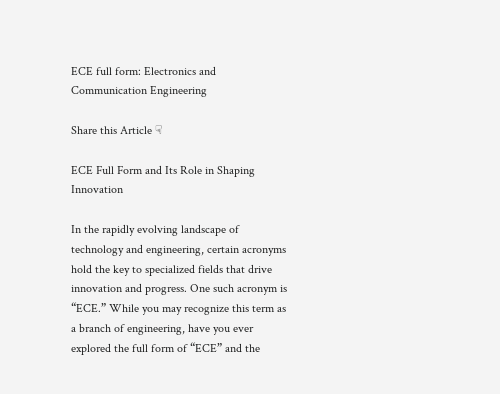ECE full form: Electronics and Communication Engineering

Share this Article ☟

ECE Full Form and Its Role in Shaping Innovation

In the rapidly evolving landscape of technology and engineering, certain acronyms hold the key to specialized fields that drive innovation and progress. One such acronym is “ECE.” While you may recognize this term as a branch of engineering, have you ever explored the full form of “ECE” and the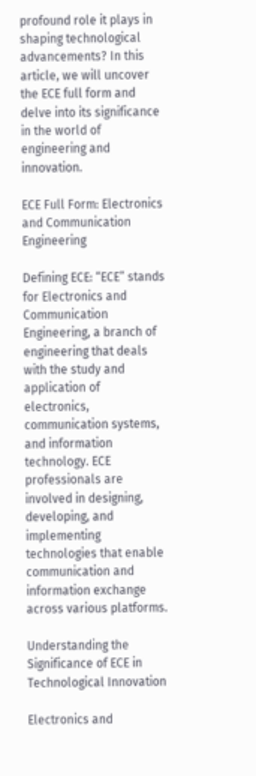profound role it plays in shaping technological advancements? In this article, we will uncover the ECE full form and delve into its significance in the world of engineering and innovation.

ECE Full Form: Electronics and Communication Engineering

Defining ECE: “ECE” stands for Electronics and Communication Engineering, a branch of engineering that deals with the study and application of electronics, communication systems, and information technology. ECE professionals are involved in designing, developing, and implementing technologies that enable communication and information exchange across various platforms.

Understanding the Significance of ECE in Technological Innovation

Electronics and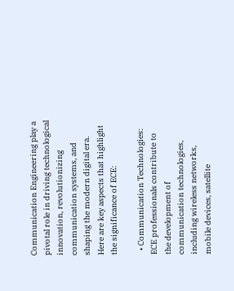Communication Engineering play a pivotal role in driving technological innovation, revolutionizing communication systems, and shaping the modern digital era. Here are key aspects that highlight the significance of ECE:

  • Communication Technologies: ECE professionals contribute to the development of communication technologies, including wireless networks, mobile devices, satellite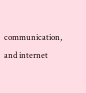communication, and internet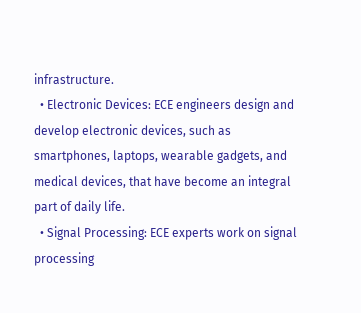infrastructure.
  • Electronic Devices: ECE engineers design and develop electronic devices, such as smartphones, laptops, wearable gadgets, and medical devices, that have become an integral part of daily life.
  • Signal Processing: ECE experts work on signal processing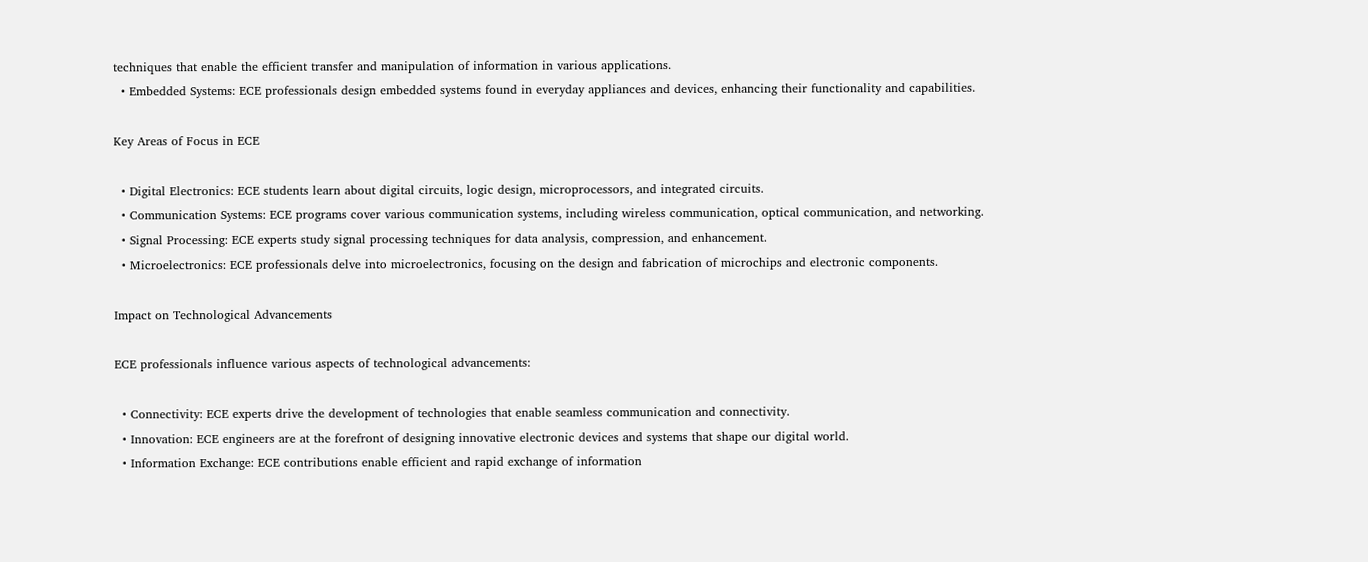techniques that enable the efficient transfer and manipulation of information in various applications.
  • Embedded Systems: ECE professionals design embedded systems found in everyday appliances and devices, enhancing their functionality and capabilities.

Key Areas of Focus in ECE

  • Digital Electronics: ECE students learn about digital circuits, logic design, microprocessors, and integrated circuits.
  • Communication Systems: ECE programs cover various communication systems, including wireless communication, optical communication, and networking.
  • Signal Processing: ECE experts study signal processing techniques for data analysis, compression, and enhancement.
  • Microelectronics: ECE professionals delve into microelectronics, focusing on the design and fabrication of microchips and electronic components.

Impact on Technological Advancements

ECE professionals influence various aspects of technological advancements:

  • Connectivity: ECE experts drive the development of technologies that enable seamless communication and connectivity.
  • Innovation: ECE engineers are at the forefront of designing innovative electronic devices and systems that shape our digital world.
  • Information Exchange: ECE contributions enable efficient and rapid exchange of information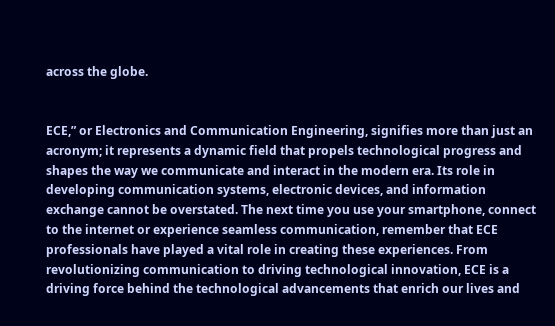across the globe.


ECE,” or Electronics and Communication Engineering, signifies more than just an acronym; it represents a dynamic field that propels technological progress and shapes the way we communicate and interact in the modern era. Its role in developing communication systems, electronic devices, and information exchange cannot be overstated. The next time you use your smartphone, connect to the internet or experience seamless communication, remember that ECE professionals have played a vital role in creating these experiences. From revolutionizing communication to driving technological innovation, ECE is a driving force behind the technological advancements that enrich our lives and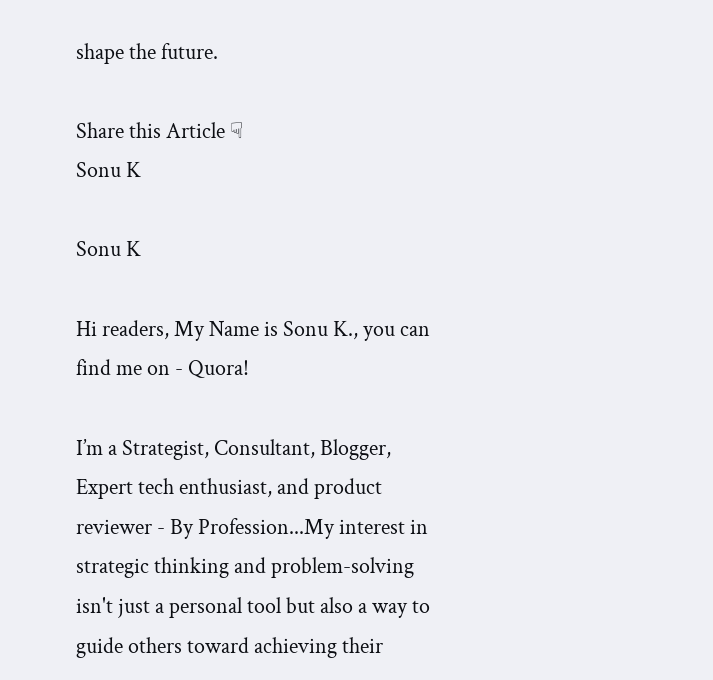shape the future.

Share this Article ☟
Sonu K

Sonu K

Hi readers, My Name is Sonu K., you can find me on - Quora!

I’m a Strategist, Consultant, Blogger, Expert tech enthusiast, and product reviewer - By Profession...My interest in strategic thinking and problem-solving isn't just a personal tool but also a way to guide others toward achieving their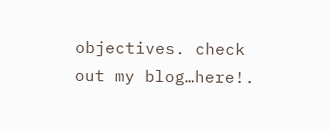objectives. check out my blog…here!.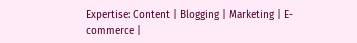Expertise: Content | Blogging | Marketing | E-commerce |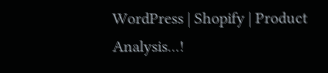WordPress | Shopify | Product Analysis...!